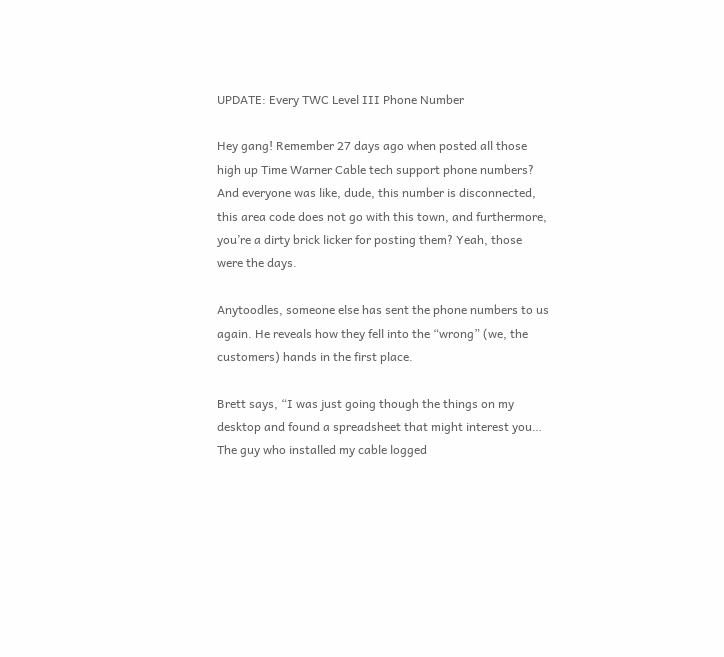UPDATE: Every TWC Level III Phone Number

Hey gang! Remember 27 days ago when posted all those high up Time Warner Cable tech support phone numbers? And everyone was like, dude, this number is disconnected, this area code does not go with this town, and furthermore, you’re a dirty brick licker for posting them? Yeah, those were the days.

Anytoodles, someone else has sent the phone numbers to us again. He reveals how they fell into the “wrong” (we, the customers) hands in the first place.

Brett says, “I was just going though the things on my desktop and found a spreadsheet that might interest you… The guy who installed my cable logged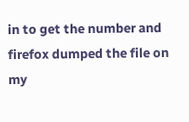in to get the number and firefox dumped the file on my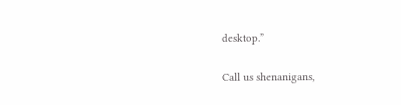desktop.”

Call us shenanigans,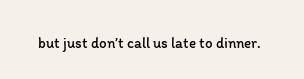but just don’t call us late to dinner.